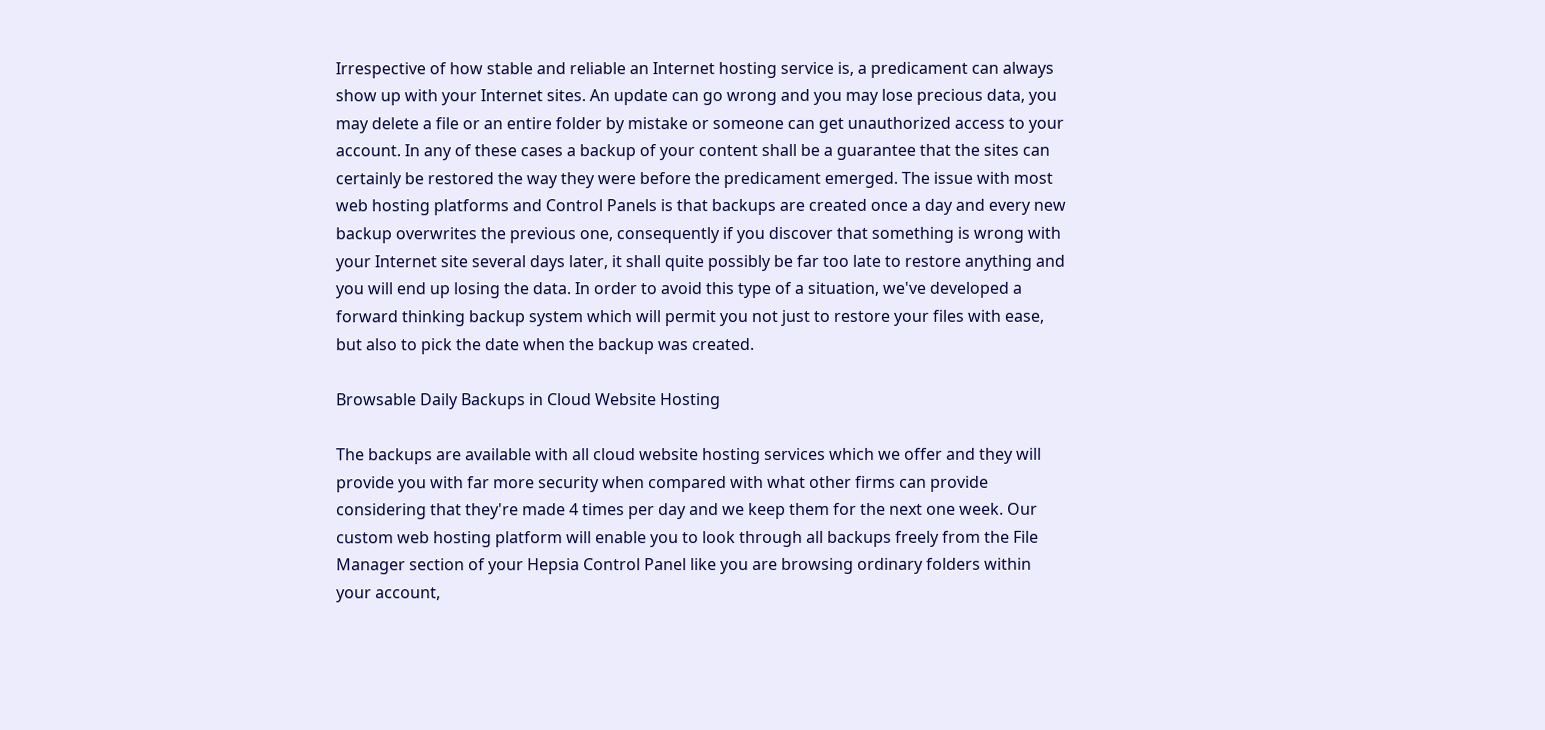Irrespective of how stable and reliable an Internet hosting service is, a predicament can always show up with your Internet sites. An update can go wrong and you may lose precious data, you may delete a file or an entire folder by mistake or someone can get unauthorized access to your account. In any of these cases a backup of your content shall be a guarantee that the sites can certainly be restored the way they were before the predicament emerged. The issue with most web hosting platforms and Control Panels is that backups are created once a day and every new backup overwrites the previous one, consequently if you discover that something is wrong with your Internet site several days later, it shall quite possibly be far too late to restore anything and you will end up losing the data. In order to avoid this type of a situation, we've developed a forward thinking backup system which will permit you not just to restore your files with ease, but also to pick the date when the backup was created.

Browsable Daily Backups in Cloud Website Hosting

The backups are available with all cloud website hosting services which we offer and they will provide you with far more security when compared with what other firms can provide considering that they're made 4 times per day and we keep them for the next one week. Our custom web hosting platform will enable you to look through all backups freely from the File Manager section of your Hepsia Control Panel like you are browsing ordinary folders within your account,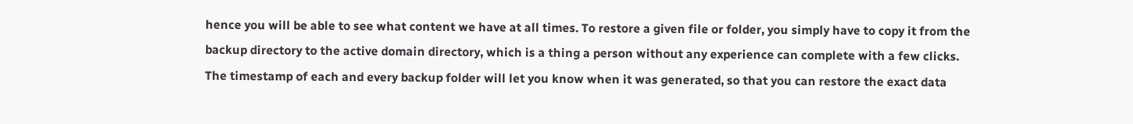hence you will be able to see what content we have at all times. To restore a given file or folder, you simply have to copy it from the backup directory to the active domain directory, which is a thing a person without any experience can complete with a few clicks. The timestamp of each and every backup folder will let you know when it was generated, so that you can restore the exact data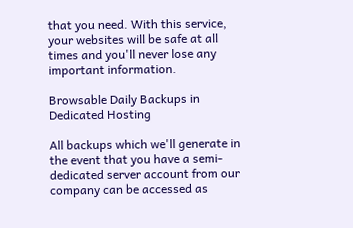that you need. With this service, your websites will be safe at all times and you'll never lose any important information.

Browsable Daily Backups in Dedicated Hosting

All backups which we'll generate in the event that you have a semi-dedicated server account from our company can be accessed as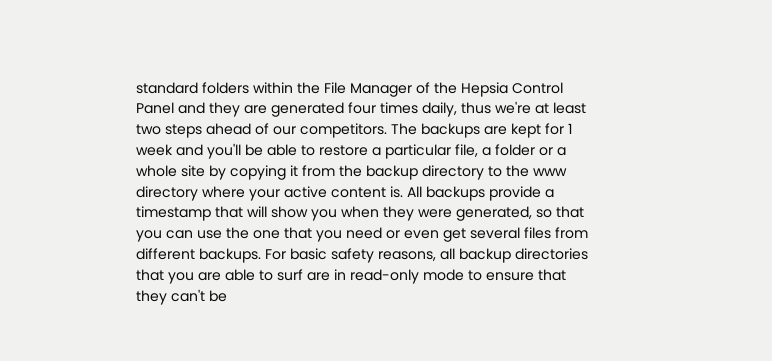standard folders within the File Manager of the Hepsia Control Panel and they are generated four times daily, thus we're at least two steps ahead of our competitors. The backups are kept for 1 week and you'll be able to restore a particular file, a folder or a whole site by copying it from the backup directory to the www directory where your active content is. All backups provide a timestamp that will show you when they were generated, so that you can use the one that you need or even get several files from different backups. For basic safety reasons, all backup directories that you are able to surf are in read-only mode to ensure that they can't be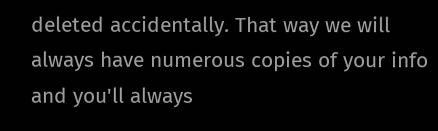deleted accidentally. That way we will always have numerous copies of your info and you'll always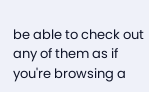be able to check out any of them as if you're browsing a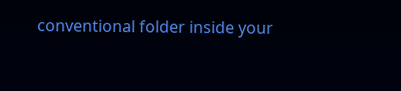conventional folder inside your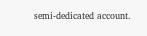semi-dedicated account.